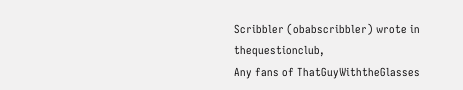Scribbler (obabscribbler) wrote in thequestionclub,
Any fans of ThatGuyWiththeGlasses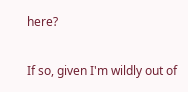here?

If so, given I'm wildly out of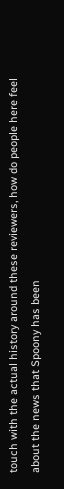touch with the actual history around these reviewers, how do people here feel about the news that Spoony has been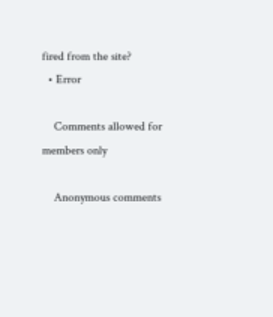fired from the site?
  • Error

    Comments allowed for members only

    Anonymous comments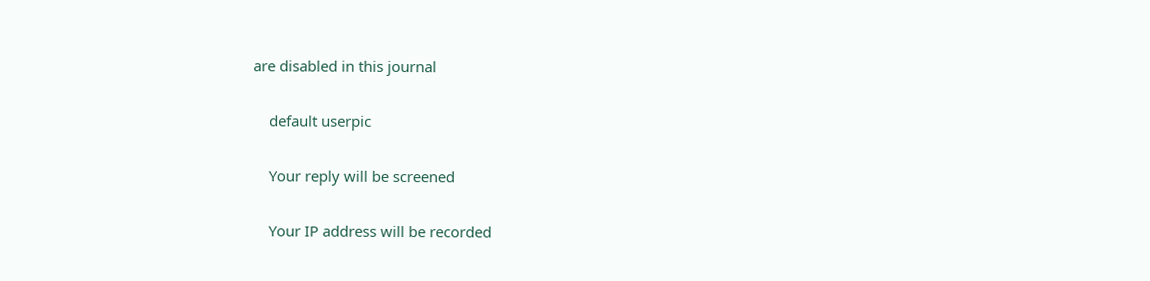are disabled in this journal

    default userpic

    Your reply will be screened

    Your IP address will be recorded